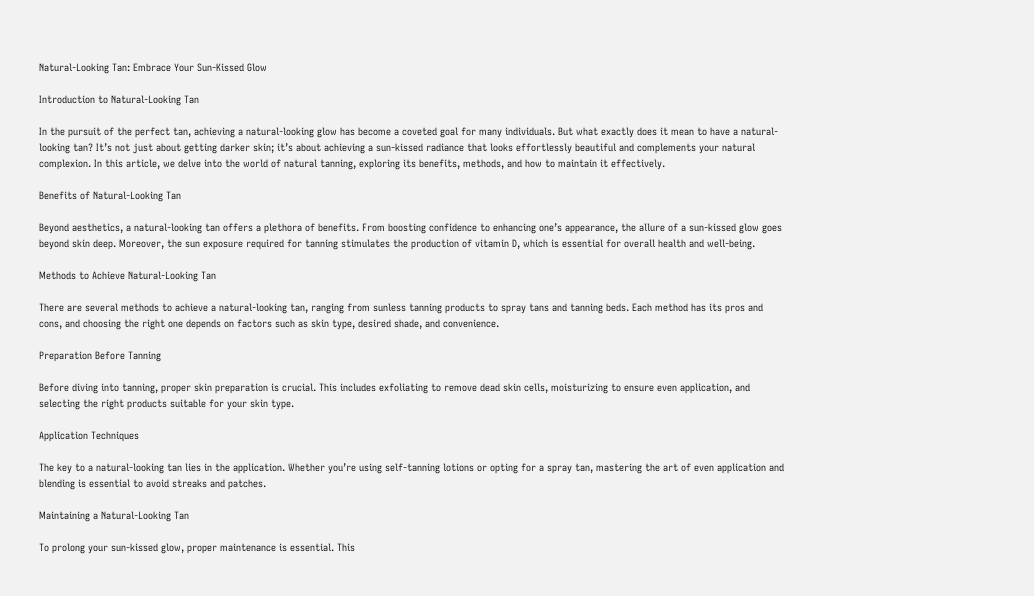Natural-Looking Tan: Embrace Your Sun-Kissed Glow

Introduction to Natural-Looking Tan

In the pursuit of the perfect tan, achieving a natural-looking glow has become a coveted goal for many individuals. But what exactly does it mean to have a natural-looking tan? It’s not just about getting darker skin; it’s about achieving a sun-kissed radiance that looks effortlessly beautiful and complements your natural complexion. In this article, we delve into the world of natural tanning, exploring its benefits, methods, and how to maintain it effectively.

Benefits of Natural-Looking Tan

Beyond aesthetics, a natural-looking tan offers a plethora of benefits. From boosting confidence to enhancing one’s appearance, the allure of a sun-kissed glow goes beyond skin deep. Moreover, the sun exposure required for tanning stimulates the production of vitamin D, which is essential for overall health and well-being.

Methods to Achieve Natural-Looking Tan

There are several methods to achieve a natural-looking tan, ranging from sunless tanning products to spray tans and tanning beds. Each method has its pros and cons, and choosing the right one depends on factors such as skin type, desired shade, and convenience.

Preparation Before Tanning

Before diving into tanning, proper skin preparation is crucial. This includes exfoliating to remove dead skin cells, moisturizing to ensure even application, and selecting the right products suitable for your skin type.

Application Techniques

The key to a natural-looking tan lies in the application. Whether you’re using self-tanning lotions or opting for a spray tan, mastering the art of even application and blending is essential to avoid streaks and patches.

Maintaining a Natural-Looking Tan

To prolong your sun-kissed glow, proper maintenance is essential. This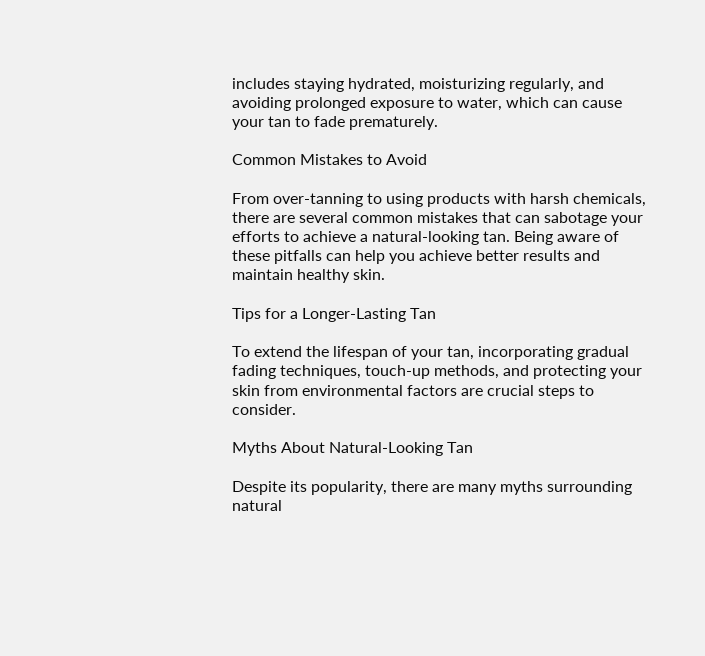includes staying hydrated, moisturizing regularly, and avoiding prolonged exposure to water, which can cause your tan to fade prematurely.

Common Mistakes to Avoid

From over-tanning to using products with harsh chemicals, there are several common mistakes that can sabotage your efforts to achieve a natural-looking tan. Being aware of these pitfalls can help you achieve better results and maintain healthy skin.

Tips for a Longer-Lasting Tan

To extend the lifespan of your tan, incorporating gradual fading techniques, touch-up methods, and protecting your skin from environmental factors are crucial steps to consider.

Myths About Natural-Looking Tan

Despite its popularity, there are many myths surrounding natural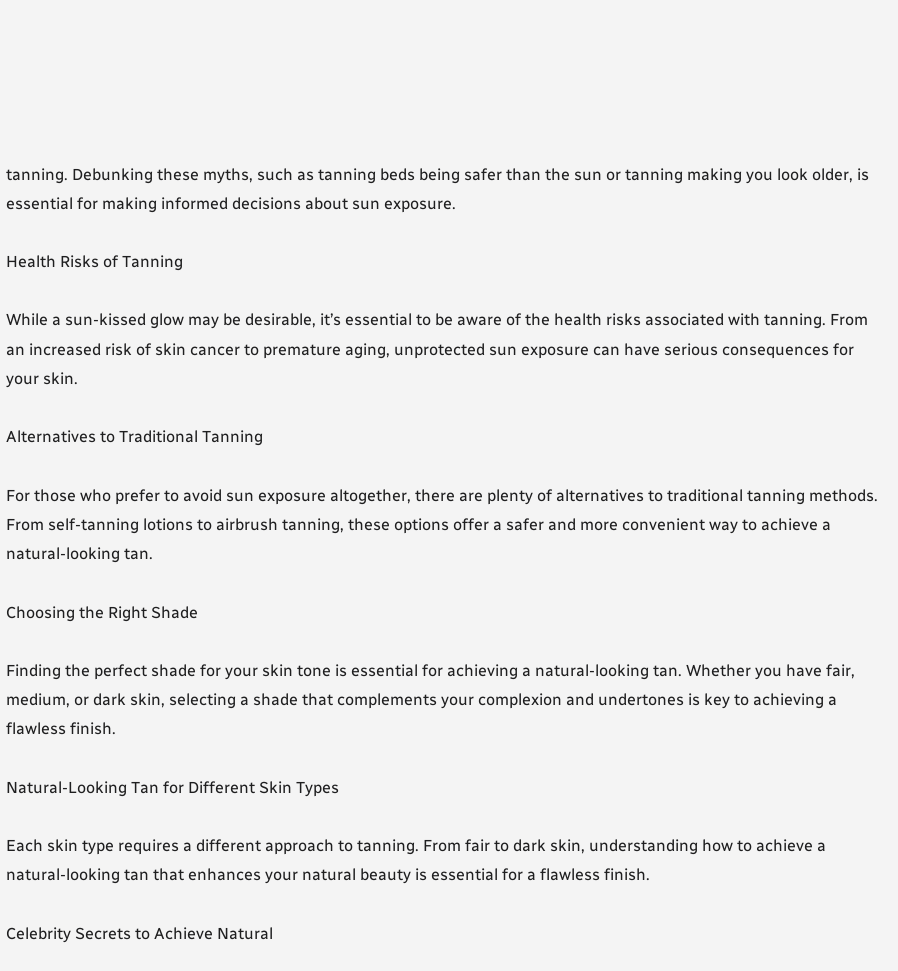tanning. Debunking these myths, such as tanning beds being safer than the sun or tanning making you look older, is essential for making informed decisions about sun exposure.

Health Risks of Tanning

While a sun-kissed glow may be desirable, it’s essential to be aware of the health risks associated with tanning. From an increased risk of skin cancer to premature aging, unprotected sun exposure can have serious consequences for your skin.

Alternatives to Traditional Tanning

For those who prefer to avoid sun exposure altogether, there are plenty of alternatives to traditional tanning methods. From self-tanning lotions to airbrush tanning, these options offer a safer and more convenient way to achieve a natural-looking tan.

Choosing the Right Shade

Finding the perfect shade for your skin tone is essential for achieving a natural-looking tan. Whether you have fair, medium, or dark skin, selecting a shade that complements your complexion and undertones is key to achieving a flawless finish.

Natural-Looking Tan for Different Skin Types

Each skin type requires a different approach to tanning. From fair to dark skin, understanding how to achieve a natural-looking tan that enhances your natural beauty is essential for a flawless finish.

Celebrity Secrets to Achieve Natural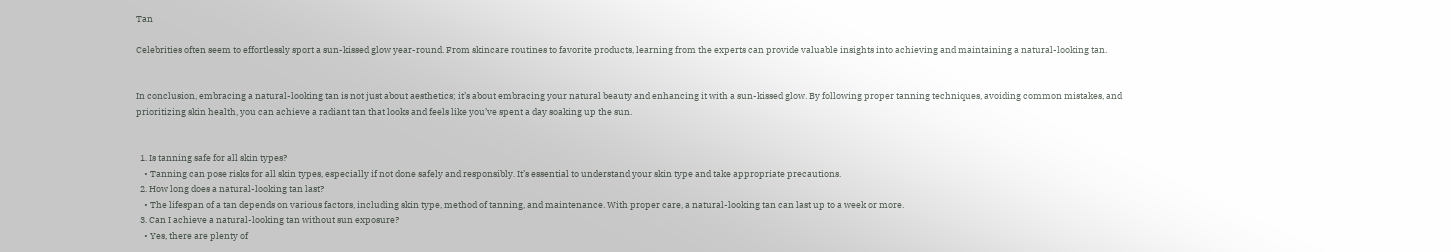Tan

Celebrities often seem to effortlessly sport a sun-kissed glow year-round. From skincare routines to favorite products, learning from the experts can provide valuable insights into achieving and maintaining a natural-looking tan.


In conclusion, embracing a natural-looking tan is not just about aesthetics; it’s about embracing your natural beauty and enhancing it with a sun-kissed glow. By following proper tanning techniques, avoiding common mistakes, and prioritizing skin health, you can achieve a radiant tan that looks and feels like you’ve spent a day soaking up the sun.


  1. Is tanning safe for all skin types?
    • Tanning can pose risks for all skin types, especially if not done safely and responsibly. It’s essential to understand your skin type and take appropriate precautions.
  2. How long does a natural-looking tan last?
    • The lifespan of a tan depends on various factors, including skin type, method of tanning, and maintenance. With proper care, a natural-looking tan can last up to a week or more.
  3. Can I achieve a natural-looking tan without sun exposure?
    • Yes, there are plenty of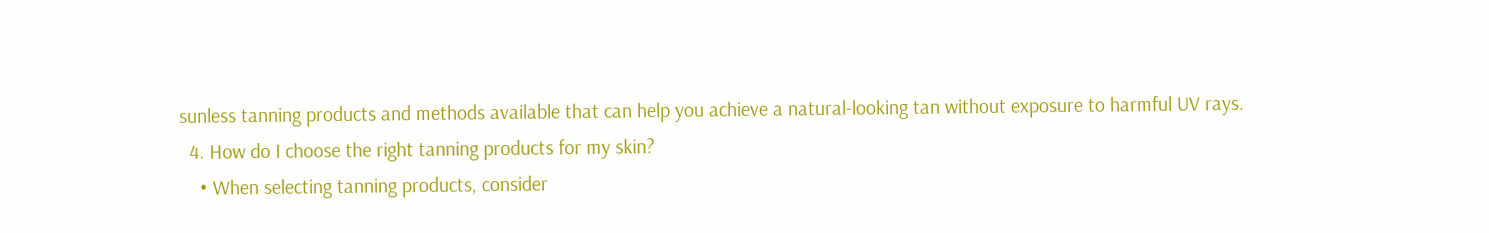sunless tanning products and methods available that can help you achieve a natural-looking tan without exposure to harmful UV rays.
  4. How do I choose the right tanning products for my skin?
    • When selecting tanning products, consider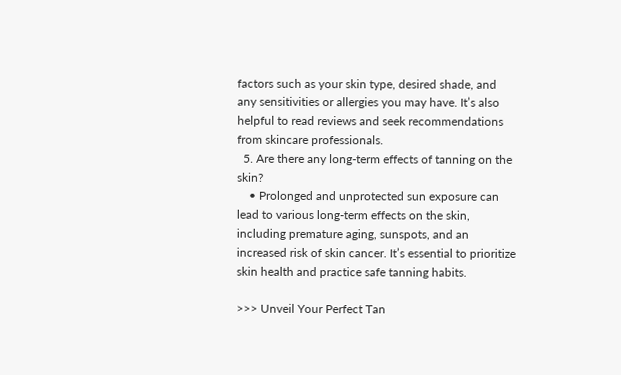factors such as your skin type, desired shade, and any sensitivities or allergies you may have. It’s also helpful to read reviews and seek recommendations from skincare professionals.
  5. Are there any long-term effects of tanning on the skin?
    • Prolonged and unprotected sun exposure can lead to various long-term effects on the skin, including premature aging, sunspots, and an increased risk of skin cancer. It’s essential to prioritize skin health and practice safe tanning habits.

>>> Unveil Your Perfect Tan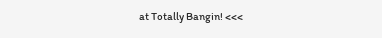at Totally Bangin! <<<